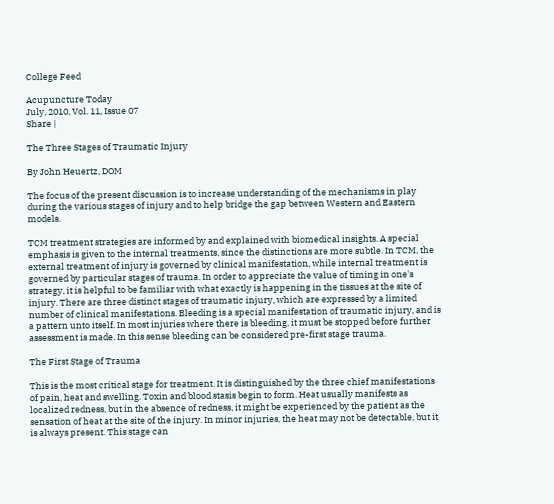College Feed

Acupuncture Today
July, 2010, Vol. 11, Issue 07
Share |

The Three Stages of Traumatic Injury

By John Heuertz, DOM

The focus of the present discussion is to increase understanding of the mechanisms in play during the various stages of injury and to help bridge the gap between Western and Eastern models.

TCM treatment strategies are informed by and explained with biomedical insights. A special emphasis is given to the internal treatments, since the distinctions are more subtle. In TCM, the external treatment of injury is governed by clinical manifestation, while internal treatment is governed by particular stages of trauma. In order to appreciate the value of timing in one's strategy, it is helpful to be familiar with what exactly is happening in the tissues at the site of injury. There are three distinct stages of traumatic injury, which are expressed by a limited number of clinical manifestations. Bleeding is a special manifestation of traumatic injury, and is a pattern unto itself. In most injuries where there is bleeding, it must be stopped before further assessment is made. In this sense bleeding can be considered pre-first stage trauma.

The First Stage of Trauma

This is the most critical stage for treatment. It is distinguished by the three chief manifestations of pain, heat and swelling. Toxin and blood stasis begin to form. Heat usually manifests as localized redness, but in the absence of redness, it might be experienced by the patient as the sensation of heat at the site of the injury. In minor injuries, the heat may not be detectable, but it is always present. This stage can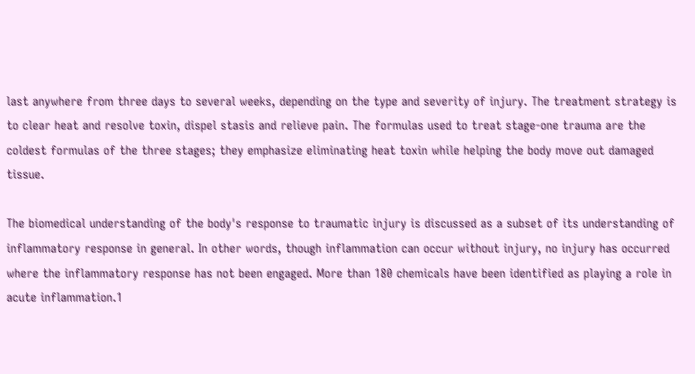last anywhere from three days to several weeks, depending on the type and severity of injury. The treatment strategy is to clear heat and resolve toxin, dispel stasis and relieve pain. The formulas used to treat stage-one trauma are the coldest formulas of the three stages; they emphasize eliminating heat toxin while helping the body move out damaged tissue.

The biomedical understanding of the body's response to traumatic injury is discussed as a subset of its understanding of inflammatory response in general. In other words, though inflammation can occur without injury, no injury has occurred where the inflammatory response has not been engaged. More than 180 chemicals have been identified as playing a role in acute inflammation.1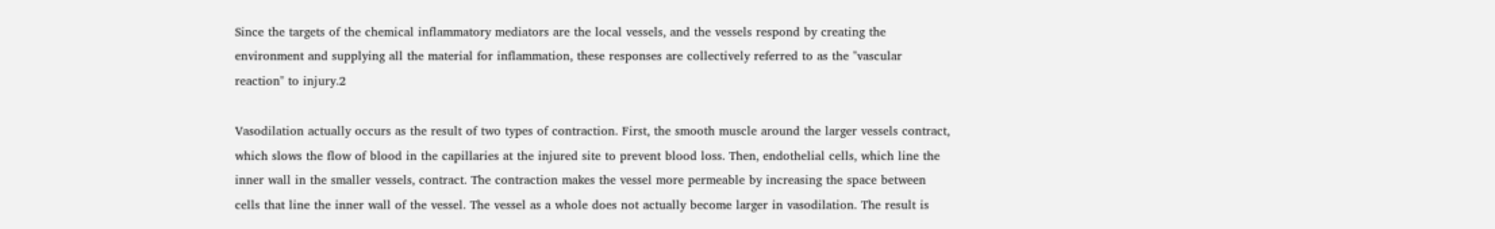Since the targets of the chemical inflammatory mediators are the local vessels, and the vessels respond by creating the environment and supplying all the material for inflammation, these responses are collectively referred to as the "vascular reaction" to injury.2

Vasodilation actually occurs as the result of two types of contraction. First, the smooth muscle around the larger vessels contract, which slows the flow of blood in the capillaries at the injured site to prevent blood loss. Then, endothelial cells, which line the inner wall in the smaller vessels, contract. The contraction makes the vessel more permeable by increasing the space between cells that line the inner wall of the vessel. The vessel as a whole does not actually become larger in vasodilation. The result is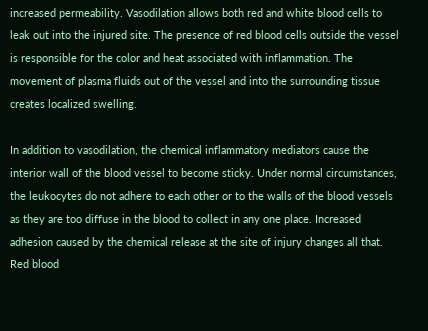increased permeability. Vasodilation allows both red and white blood cells to leak out into the injured site. The presence of red blood cells outside the vessel is responsible for the color and heat associated with inflammation. The movement of plasma fluids out of the vessel and into the surrounding tissue creates localized swelling.

In addition to vasodilation, the chemical inflammatory mediators cause the interior wall of the blood vessel to become sticky. Under normal circumstances, the leukocytes do not adhere to each other or to the walls of the blood vessels as they are too diffuse in the blood to collect in any one place. Increased adhesion caused by the chemical release at the site of injury changes all that. Red blood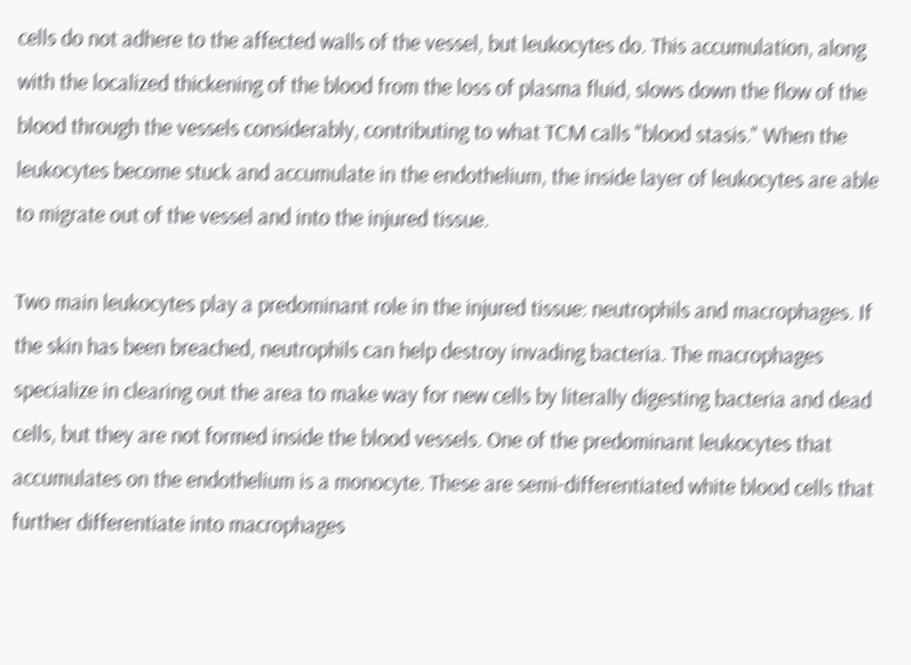cells do not adhere to the affected walls of the vessel, but leukocytes do. This accumulation, along with the localized thickening of the blood from the loss of plasma fluid, slows down the flow of the blood through the vessels considerably, contributing to what TCM calls "blood stasis." When the leukocytes become stuck and accumulate in the endothelium, the inside layer of leukocytes are able to migrate out of the vessel and into the injured tissue.

Two main leukocytes play a predominant role in the injured tissue: neutrophils and macrophages. If the skin has been breached, neutrophils can help destroy invading bacteria. The macrophages specialize in clearing out the area to make way for new cells by literally digesting bacteria and dead cells, but they are not formed inside the blood vessels. One of the predominant leukocytes that accumulates on the endothelium is a monocyte. These are semi-differentiated white blood cells that further differentiate into macrophages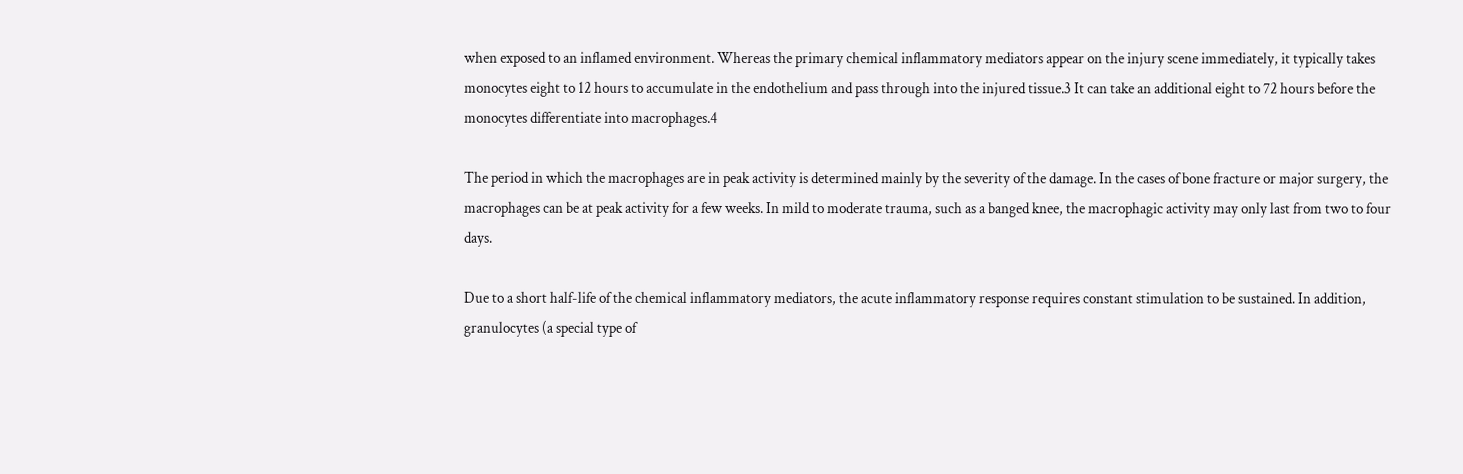when exposed to an inflamed environment. Whereas the primary chemical inflammatory mediators appear on the injury scene immediately, it typically takes monocytes eight to 12 hours to accumulate in the endothelium and pass through into the injured tissue.3 It can take an additional eight to 72 hours before the monocytes differentiate into macrophages.4

The period in which the macrophages are in peak activity is determined mainly by the severity of the damage. In the cases of bone fracture or major surgery, the macrophages can be at peak activity for a few weeks. In mild to moderate trauma, such as a banged knee, the macrophagic activity may only last from two to four days.

Due to a short half-life of the chemical inflammatory mediators, the acute inflammatory response requires constant stimulation to be sustained. In addition, granulocytes (a special type of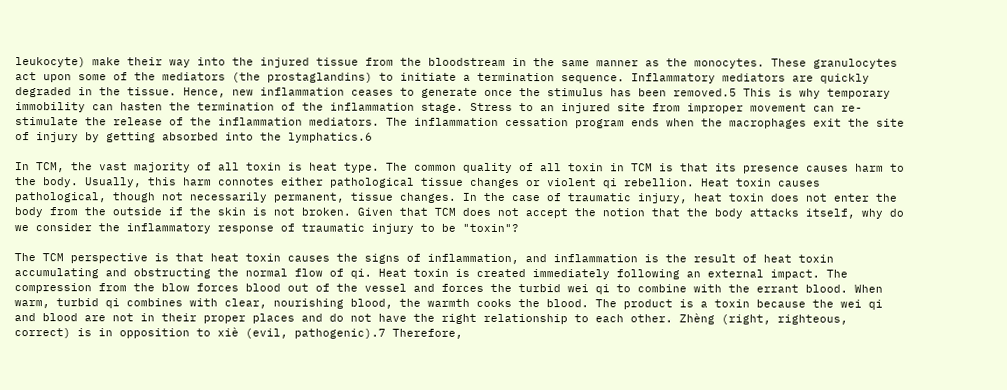leukocyte) make their way into the injured tissue from the bloodstream in the same manner as the monocytes. These granulocytes act upon some of the mediators (the prostaglandins) to initiate a termination sequence. Inflammatory mediators are quickly degraded in the tissue. Hence, new inflammation ceases to generate once the stimulus has been removed.5 This is why temporary immobility can hasten the termination of the inflammation stage. Stress to an injured site from improper movement can re-stimulate the release of the inflammation mediators. The inflammation cessation program ends when the macrophages exit the site of injury by getting absorbed into the lymphatics.6

In TCM, the vast majority of all toxin is heat type. The common quality of all toxin in TCM is that its presence causes harm to the body. Usually, this harm connotes either pathological tissue changes or violent qi rebellion. Heat toxin causes pathological, though not necessarily permanent, tissue changes. In the case of traumatic injury, heat toxin does not enter the body from the outside if the skin is not broken. Given that TCM does not accept the notion that the body attacks itself, why do we consider the inflammatory response of traumatic injury to be "toxin"?

The TCM perspective is that heat toxin causes the signs of inflammation, and inflammation is the result of heat toxin accumulating and obstructing the normal flow of qi. Heat toxin is created immediately following an external impact. The compression from the blow forces blood out of the vessel and forces the turbid wei qi to combine with the errant blood. When warm, turbid qi combines with clear, nourishing blood, the warmth cooks the blood. The product is a toxin because the wei qi and blood are not in their proper places and do not have the right relationship to each other. Zhèng (right, righteous, correct) is in opposition to xiè (evil, pathogenic).7 Therefore,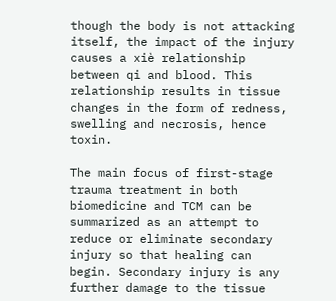though the body is not attacking itself, the impact of the injury causes a xiè relationship between qi and blood. This relationship results in tissue changes in the form of redness, swelling and necrosis, hence toxin.

The main focus of first-stage trauma treatment in both biomedicine and TCM can be summarized as an attempt to reduce or eliminate secondary injury so that healing can begin. Secondary injury is any further damage to the tissue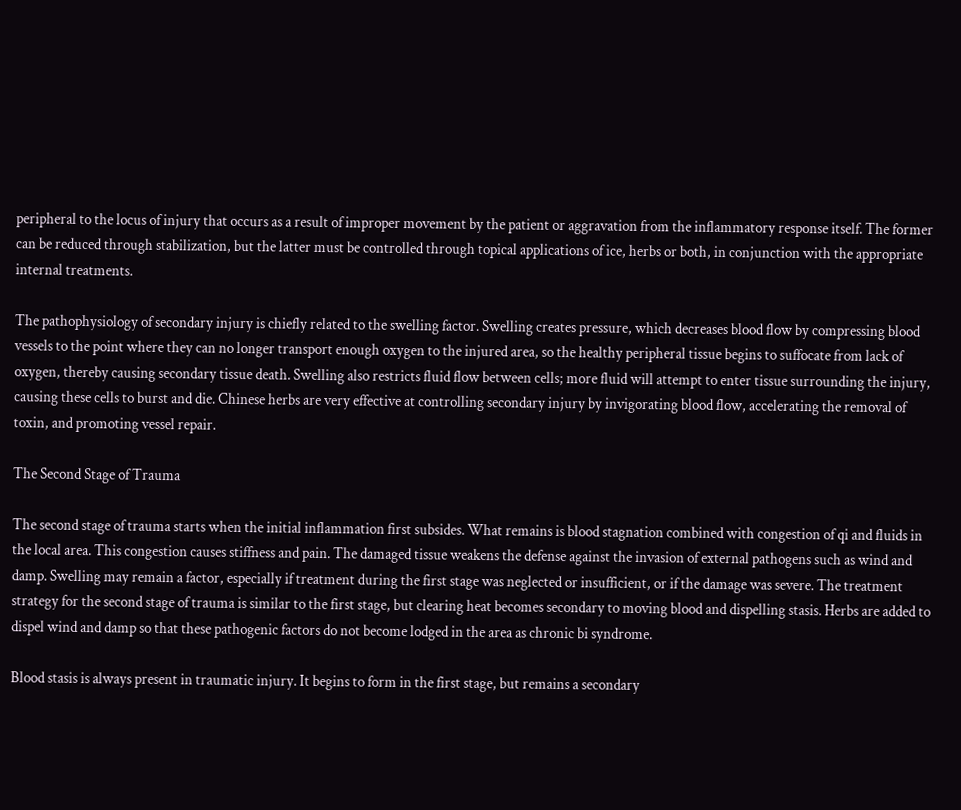peripheral to the locus of injury that occurs as a result of improper movement by the patient or aggravation from the inflammatory response itself. The former can be reduced through stabilization, but the latter must be controlled through topical applications of ice, herbs or both, in conjunction with the appropriate internal treatments.

The pathophysiology of secondary injury is chiefly related to the swelling factor. Swelling creates pressure, which decreases blood flow by compressing blood vessels to the point where they can no longer transport enough oxygen to the injured area, so the healthy peripheral tissue begins to suffocate from lack of oxygen, thereby causing secondary tissue death. Swelling also restricts fluid flow between cells; more fluid will attempt to enter tissue surrounding the injury, causing these cells to burst and die. Chinese herbs are very effective at controlling secondary injury by invigorating blood flow, accelerating the removal of toxin, and promoting vessel repair.

The Second Stage of Trauma

The second stage of trauma starts when the initial inflammation first subsides. What remains is blood stagnation combined with congestion of qi and fluids in the local area. This congestion causes stiffness and pain. The damaged tissue weakens the defense against the invasion of external pathogens such as wind and damp. Swelling may remain a factor, especially if treatment during the first stage was neglected or insufficient, or if the damage was severe. The treatment strategy for the second stage of trauma is similar to the first stage, but clearing heat becomes secondary to moving blood and dispelling stasis. Herbs are added to dispel wind and damp so that these pathogenic factors do not become lodged in the area as chronic bi syndrome.

Blood stasis is always present in traumatic injury. It begins to form in the first stage, but remains a secondary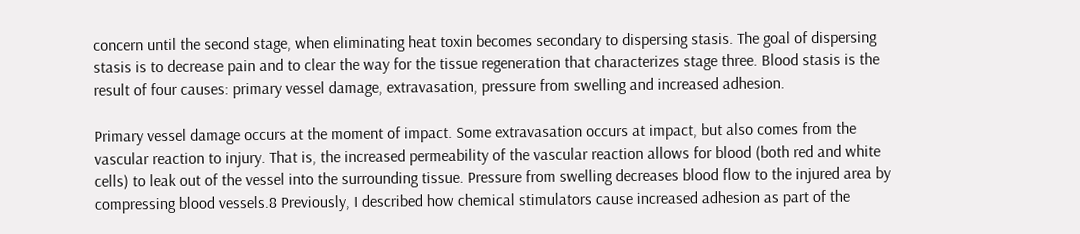concern until the second stage, when eliminating heat toxin becomes secondary to dispersing stasis. The goal of dispersing stasis is to decrease pain and to clear the way for the tissue regeneration that characterizes stage three. Blood stasis is the result of four causes: primary vessel damage, extravasation, pressure from swelling and increased adhesion.

Primary vessel damage occurs at the moment of impact. Some extravasation occurs at impact, but also comes from the vascular reaction to injury. That is, the increased permeability of the vascular reaction allows for blood (both red and white cells) to leak out of the vessel into the surrounding tissue. Pressure from swelling decreases blood flow to the injured area by compressing blood vessels.8 Previously, I described how chemical stimulators cause increased adhesion as part of the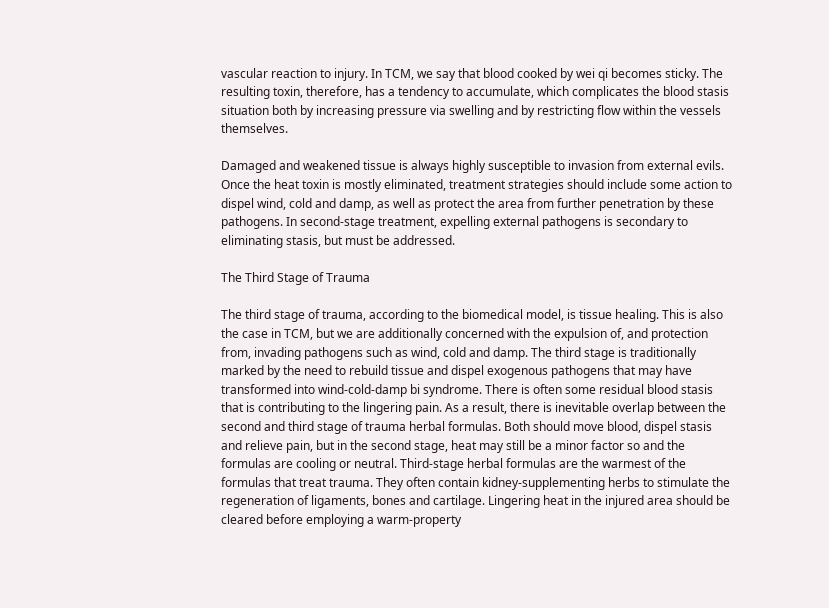vascular reaction to injury. In TCM, we say that blood cooked by wei qi becomes sticky. The resulting toxin, therefore, has a tendency to accumulate, which complicates the blood stasis situation both by increasing pressure via swelling and by restricting flow within the vessels themselves.

Damaged and weakened tissue is always highly susceptible to invasion from external evils. Once the heat toxin is mostly eliminated, treatment strategies should include some action to dispel wind, cold and damp, as well as protect the area from further penetration by these pathogens. In second-stage treatment, expelling external pathogens is secondary to eliminating stasis, but must be addressed.

The Third Stage of Trauma

The third stage of trauma, according to the biomedical model, is tissue healing. This is also the case in TCM, but we are additionally concerned with the expulsion of, and protection from, invading pathogens such as wind, cold and damp. The third stage is traditionally marked by the need to rebuild tissue and dispel exogenous pathogens that may have transformed into wind-cold-damp bi syndrome. There is often some residual blood stasis that is contributing to the lingering pain. As a result, there is inevitable overlap between the second and third stage of trauma herbal formulas. Both should move blood, dispel stasis and relieve pain, but in the second stage, heat may still be a minor factor so and the formulas are cooling or neutral. Third-stage herbal formulas are the warmest of the formulas that treat trauma. They often contain kidney-supplementing herbs to stimulate the regeneration of ligaments, bones and cartilage. Lingering heat in the injured area should be cleared before employing a warm-property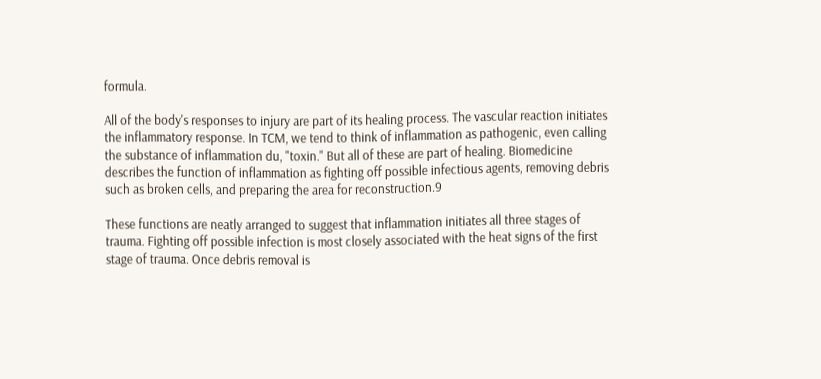formula.

All of the body's responses to injury are part of its healing process. The vascular reaction initiates the inflammatory response. In TCM, we tend to think of inflammation as pathogenic, even calling the substance of inflammation du, "toxin." But all of these are part of healing. Biomedicine describes the function of inflammation as fighting off possible infectious agents, removing debris such as broken cells, and preparing the area for reconstruction.9

These functions are neatly arranged to suggest that inflammation initiates all three stages of trauma. Fighting off possible infection is most closely associated with the heat signs of the first stage of trauma. Once debris removal is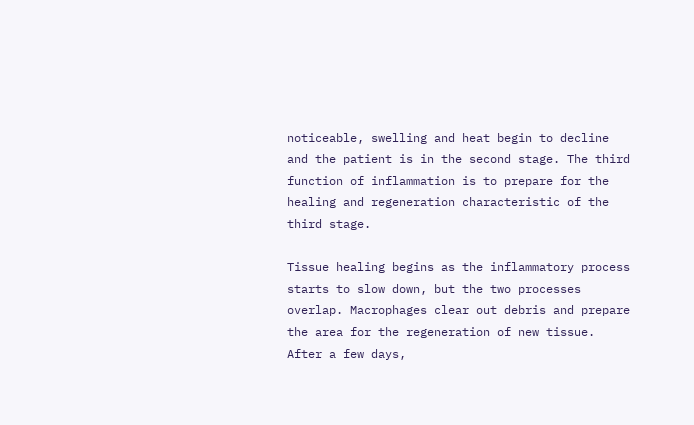noticeable, swelling and heat begin to decline and the patient is in the second stage. The third function of inflammation is to prepare for the healing and regeneration characteristic of the third stage.

Tissue healing begins as the inflammatory process starts to slow down, but the two processes overlap. Macrophages clear out debris and prepare the area for the regeneration of new tissue. After a few days,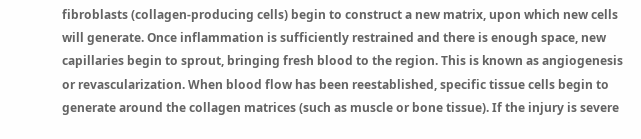fibroblasts (collagen-producing cells) begin to construct a new matrix, upon which new cells will generate. Once inflammation is sufficiently restrained and there is enough space, new capillaries begin to sprout, bringing fresh blood to the region. This is known as angiogenesis or revascularization. When blood flow has been reestablished, specific tissue cells begin to generate around the collagen matrices (such as muscle or bone tissue). If the injury is severe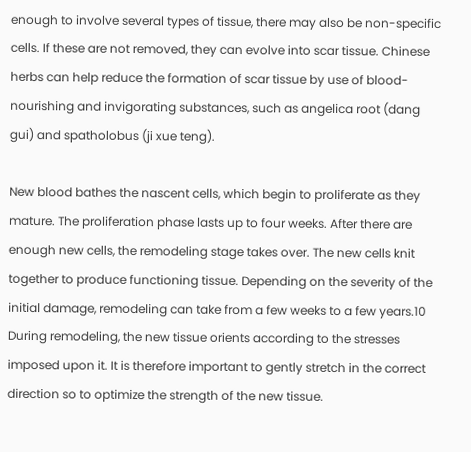enough to involve several types of tissue, there may also be non-specific cells. If these are not removed, they can evolve into scar tissue. Chinese herbs can help reduce the formation of scar tissue by use of blood-nourishing and invigorating substances, such as angelica root (dang gui) and spatholobus (ji xue teng).

New blood bathes the nascent cells, which begin to proliferate as they mature. The proliferation phase lasts up to four weeks. After there are enough new cells, the remodeling stage takes over. The new cells knit together to produce functioning tissue. Depending on the severity of the initial damage, remodeling can take from a few weeks to a few years.10 During remodeling, the new tissue orients according to the stresses imposed upon it. It is therefore important to gently stretch in the correct direction so to optimize the strength of the new tissue.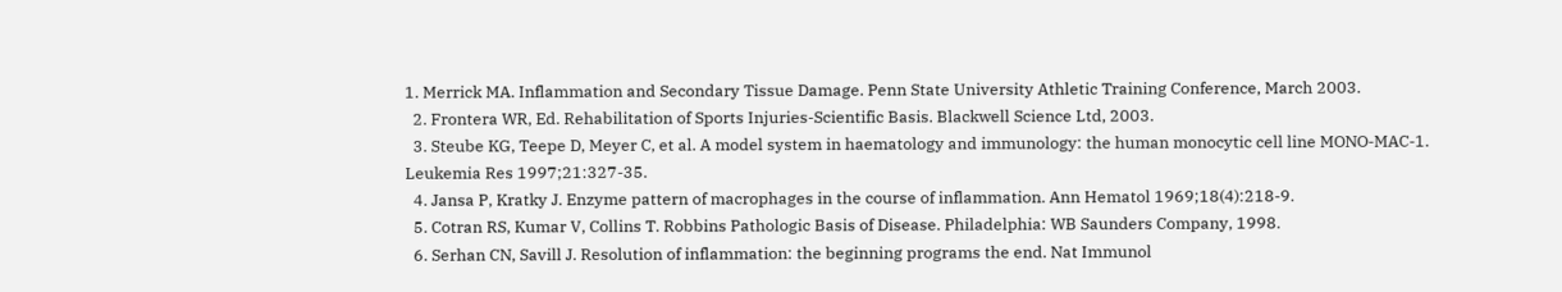1. Merrick MA. Inflammation and Secondary Tissue Damage. Penn State University Athletic Training Conference, March 2003.
  2. Frontera WR, Ed. Rehabilitation of Sports Injuries-Scientific Basis. Blackwell Science Ltd, 2003.
  3. Steube KG, Teepe D, Meyer C, et al. A model system in haematology and immunology: the human monocytic cell line MONO-MAC-1. Leukemia Res 1997;21:327-35.
  4. Jansa P, Kratky J. Enzyme pattern of macrophages in the course of inflammation. Ann Hematol 1969;18(4):218-9.
  5. Cotran RS, Kumar V, Collins T. Robbins Pathologic Basis of Disease. Philadelphia: WB Saunders Company, 1998.
  6. Serhan CN, Savill J. Resolution of inflammation: the beginning programs the end. Nat Immunol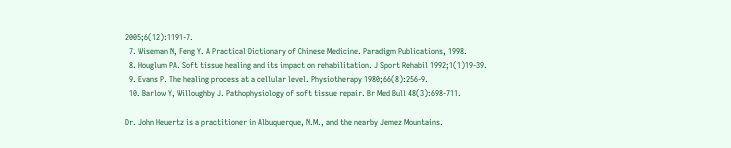2005;6(12):1191-7.
  7. Wiseman N, Feng Y. A Practical Dictionary of Chinese Medicine. Paradigm Publications, 1998.
  8. Houglum PA. Soft tissue healing and its impact on rehabilitation. J Sport Rehabil 1992;1(1)19-39.
  9. Evans P. The healing process at a cellular level. Physiotherapy 1980;66(8):256-9.
  10. Barlow Y, Willoughby J. Pathophysiology of soft tissue repair. Br Med Bull 48(3):698-711.

Dr. John Heuertz is a practitioner in Albuquerque, N.M., and the nearby Jemez Mountains.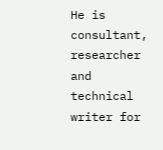He is consultant, researcher and technical writer for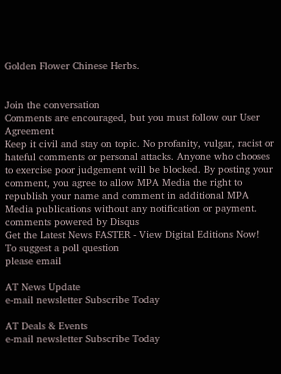Golden Flower Chinese Herbs.


Join the conversation
Comments are encouraged, but you must follow our User Agreement
Keep it civil and stay on topic. No profanity, vulgar, racist or hateful comments or personal attacks. Anyone who chooses to exercise poor judgement will be blocked. By posting your comment, you agree to allow MPA Media the right to republish your name and comment in additional MPA Media publications without any notification or payment.
comments powered by Disqus
Get the Latest News FASTER - View Digital Editions Now!
To suggest a poll question
please email

AT News Update
e-mail newsletter Subscribe Today

AT Deals & Events
e-mail newsletter Subscribe Today